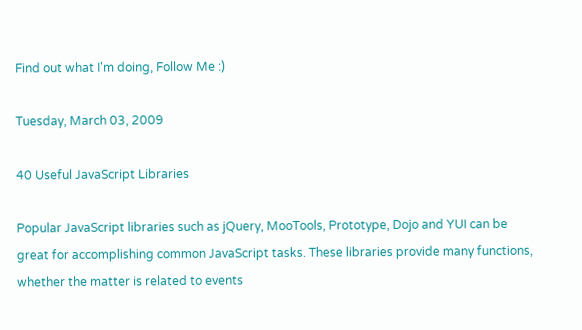Find out what I'm doing, Follow Me :)

Tuesday, March 03, 2009

40 Useful JavaScript Libraries

Popular JavaScript libraries such as jQuery, MooTools, Prototype, Dojo and YUI can be great for accomplishing common JavaScript tasks. These libraries provide many functions, whether the matter is related to events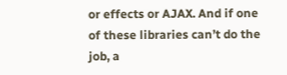or effects or AJAX. And if one of these libraries can’t do the job, a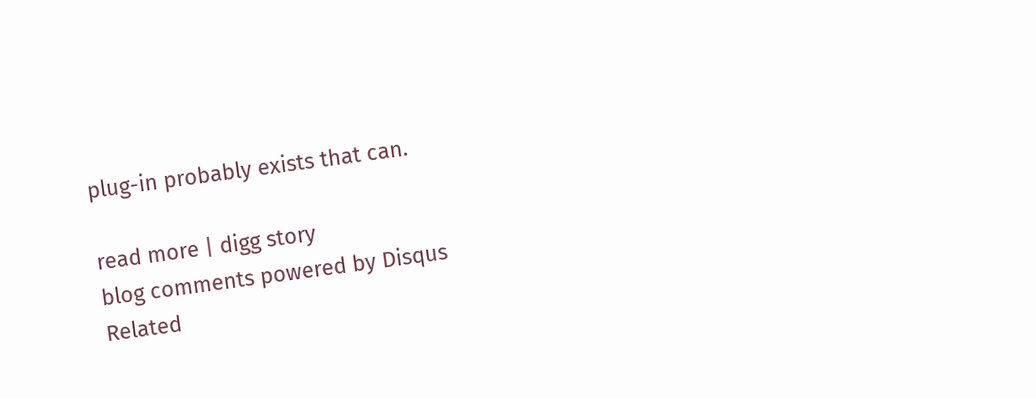plug-in probably exists that can.

read more | digg story
blog comments powered by Disqus
Related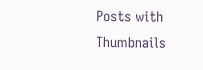Posts with Thumbnails